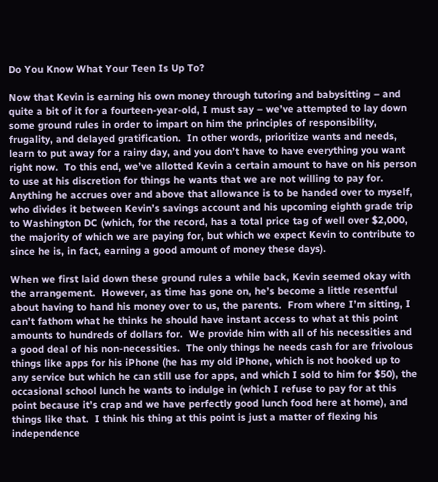Do You Know What Your Teen Is Up To?

Now that Kevin is earning his own money through tutoring and babysitting – and quite a bit of it for a fourteen-year-old, I must say – we’ve attempted to lay down some ground rules in order to impart on him the principles of responsibility, frugality, and delayed gratification.  In other words, prioritize wants and needs, learn to put away for a rainy day, and you don’t have to have everything you want right now.  To this end, we’ve allotted Kevin a certain amount to have on his person to use at his discretion for things he wants that we are not willing to pay for.  Anything he accrues over and above that allowance is to be handed over to myself, who divides it between Kevin’s savings account and his upcoming eighth grade trip to Washington DC (which, for the record, has a total price tag of well over $2,000, the majority of which we are paying for, but which we expect Kevin to contribute to since he is, in fact, earning a good amount of money these days).

When we first laid down these ground rules a while back, Kevin seemed okay with the arrangement.  However, as time has gone on, he’s become a little resentful about having to hand his money over to us, the parents.  From where I’m sitting, I can’t fathom what he thinks he should have instant access to what at this point amounts to hundreds of dollars for.  We provide him with all of his necessities and a good deal of his non-necessities.  The only things he needs cash for are frivolous things like apps for his iPhone (he has my old iPhone, which is not hooked up to any service but which he can still use for apps, and which I sold to him for $50), the occasional school lunch he wants to indulge in (which I refuse to pay for at this point because it’s crap and we have perfectly good lunch food here at home), and things like that.  I think his thing at this point is just a matter of flexing his independence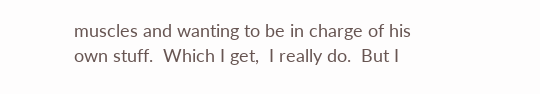muscles and wanting to be in charge of his own stuff.  Which I get,  I really do.  But I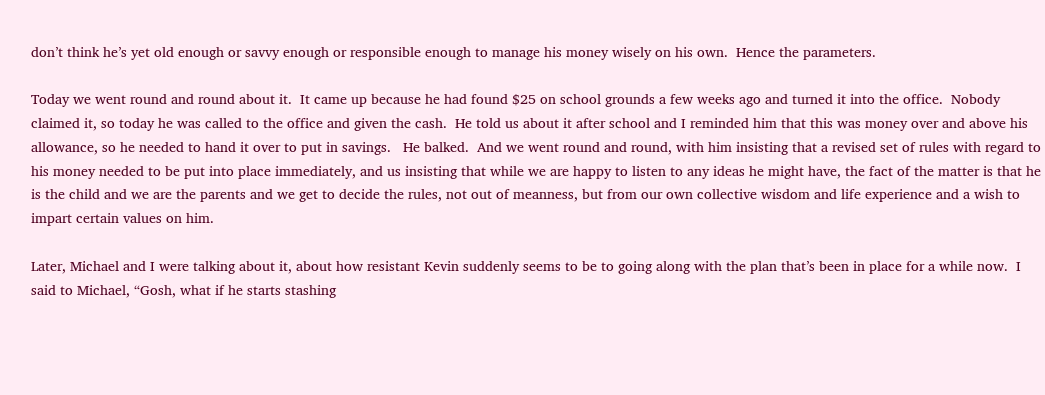don’t think he’s yet old enough or savvy enough or responsible enough to manage his money wisely on his own.  Hence the parameters.

Today we went round and round about it.  It came up because he had found $25 on school grounds a few weeks ago and turned it into the office.  Nobody claimed it, so today he was called to the office and given the cash.  He told us about it after school and I reminded him that this was money over and above his allowance, so he needed to hand it over to put in savings.   He balked.  And we went round and round, with him insisting that a revised set of rules with regard to his money needed to be put into place immediately, and us insisting that while we are happy to listen to any ideas he might have, the fact of the matter is that he is the child and we are the parents and we get to decide the rules, not out of meanness, but from our own collective wisdom and life experience and a wish to impart certain values on him.

Later, Michael and I were talking about it, about how resistant Kevin suddenly seems to be to going along with the plan that’s been in place for a while now.  I said to Michael, “Gosh, what if he starts stashing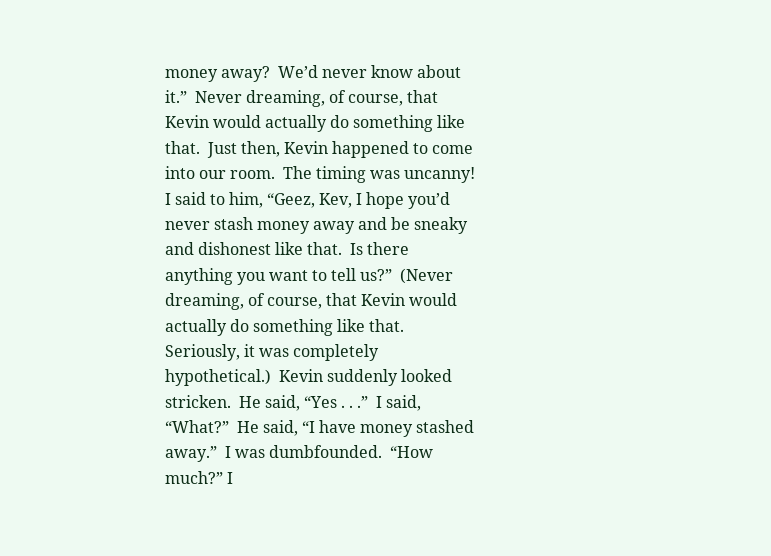money away?  We’d never know about it.”  Never dreaming, of course, that Kevin would actually do something like that.  Just then, Kevin happened to come into our room.  The timing was uncanny!  I said to him, “Geez, Kev, I hope you’d never stash money away and be sneaky and dishonest like that.  Is there anything you want to tell us?”  (Never dreaming, of course, that Kevin would actually do something like that.  Seriously, it was completely hypothetical.)  Kevin suddenly looked stricken.  He said, “Yes . . .”  I said, “What?”  He said, “I have money stashed away.”  I was dumbfounded.  “How much?” I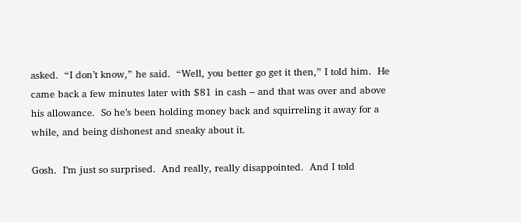asked.  “I don’t know,” he said.  “Well, you better go get it then,” I told him.  He came back a few minutes later with $81 in cash – and that was over and above his allowance.  So he’s been holding money back and squirreling it away for a while, and being dishonest and sneaky about it.

Gosh.  I’m just so surprised.  And really, really disappointed.  And I told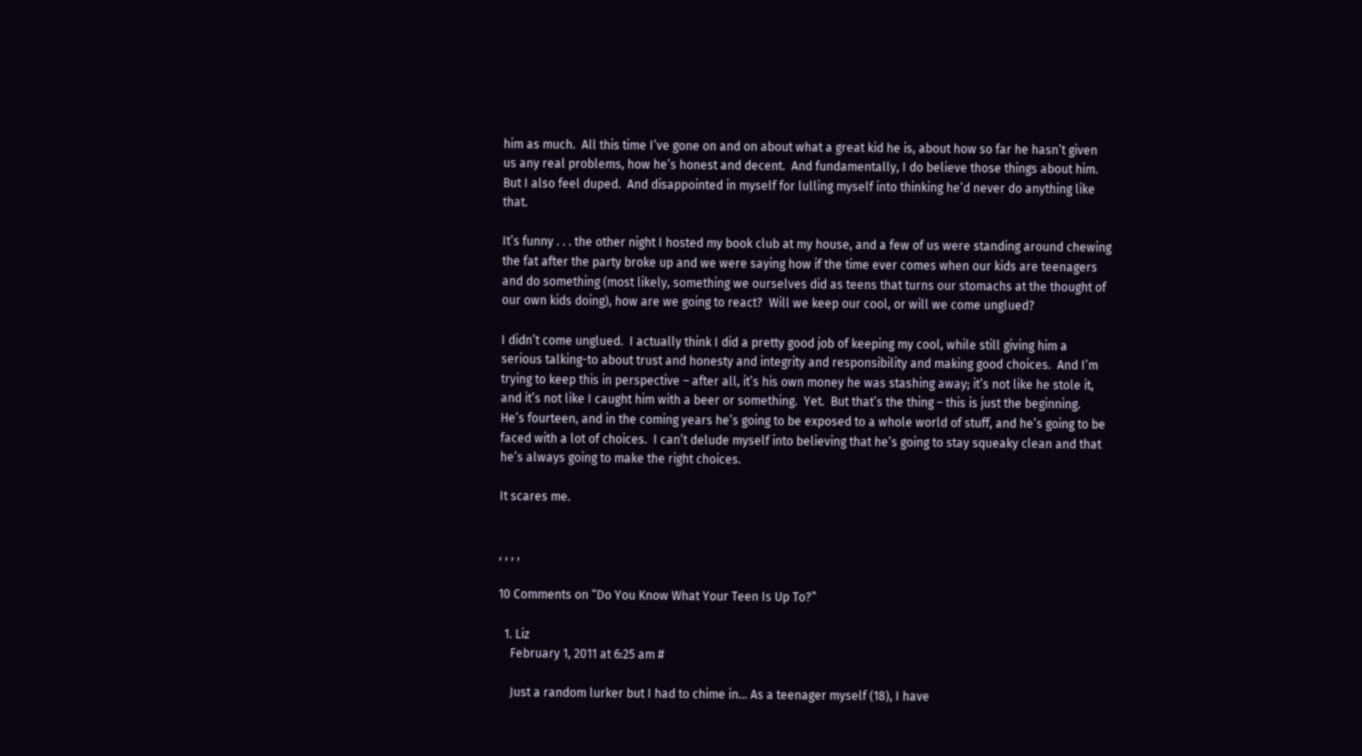him as much.  All this time I’ve gone on and on about what a great kid he is, about how so far he hasn’t given us any real problems, how he’s honest and decent.  And fundamentally, I do believe those things about him.  But I also feel duped.  And disappointed in myself for lulling myself into thinking he’d never do anything like that.

It’s funny . . . the other night I hosted my book club at my house, and a few of us were standing around chewing the fat after the party broke up and we were saying how if the time ever comes when our kids are teenagers and do something (most likely, something we ourselves did as teens that turns our stomachs at the thought of our own kids doing), how are we going to react?  Will we keep our cool, or will we come unglued?

I didn’t come unglued.  I actually think I did a pretty good job of keeping my cool, while still giving him a serious talking-to about trust and honesty and integrity and responsibility and making good choices.  And I’m trying to keep this in perspective – after all, it’s his own money he was stashing away; it’s not like he stole it, and it’s not like I caught him with a beer or something.  Yet.  But that’s the thing – this is just the beginning.  He’s fourteen, and in the coming years he’s going to be exposed to a whole world of stuff, and he’s going to be faced with a lot of choices.  I can’t delude myself into believing that he’s going to stay squeaky clean and that he’s always going to make the right choices.

It scares me.


, , , ,

10 Comments on “Do You Know What Your Teen Is Up To?”

  1. Liz
    February 1, 2011 at 6:25 am #

    Just a random lurker but I had to chime in… As a teenager myself (18), I have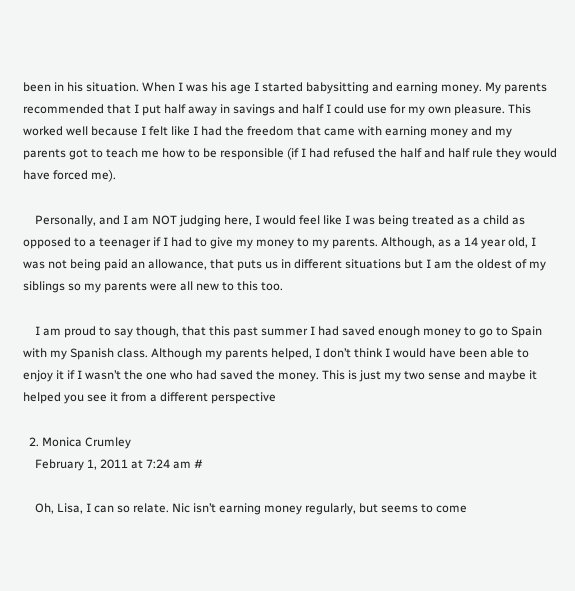been in his situation. When I was his age I started babysitting and earning money. My parents recommended that I put half away in savings and half I could use for my own pleasure. This worked well because I felt like I had the freedom that came with earning money and my parents got to teach me how to be responsible (if I had refused the half and half rule they would have forced me).

    Personally, and I am NOT judging here, I would feel like I was being treated as a child as opposed to a teenager if I had to give my money to my parents. Although, as a 14 year old, I was not being paid an allowance, that puts us in different situations but I am the oldest of my siblings so my parents were all new to this too.

    I am proud to say though, that this past summer I had saved enough money to go to Spain with my Spanish class. Although my parents helped, I don’t think I would have been able to enjoy it if I wasn’t the one who had saved the money. This is just my two sense and maybe it helped you see it from a different perspective

  2. Monica Crumley
    February 1, 2011 at 7:24 am #

    Oh, Lisa, I can so relate. Nic isn’t earning money regularly, but seems to come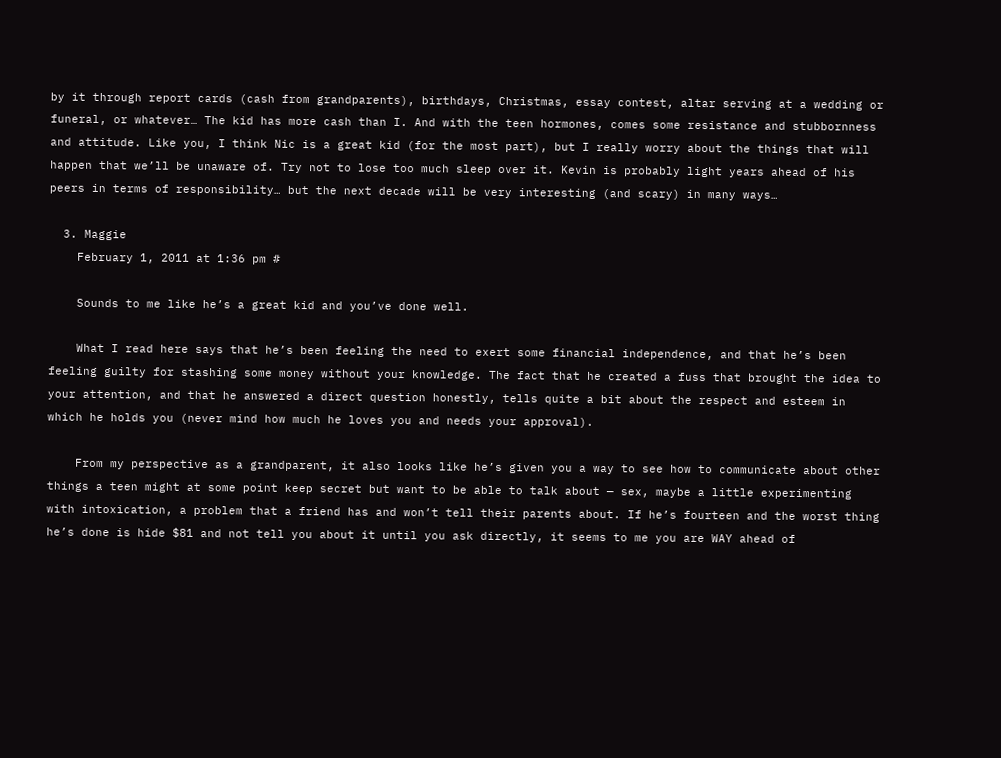by it through report cards (cash from grandparents), birthdays, Christmas, essay contest, altar serving at a wedding or funeral, or whatever… The kid has more cash than I. And with the teen hormones, comes some resistance and stubbornness and attitude. Like you, I think Nic is a great kid (for the most part), but I really worry about the things that will happen that we’ll be unaware of. Try not to lose too much sleep over it. Kevin is probably light years ahead of his peers in terms of responsibility… but the next decade will be very interesting (and scary) in many ways…

  3. Maggie
    February 1, 2011 at 1:36 pm #

    Sounds to me like he’s a great kid and you’ve done well.

    What I read here says that he’s been feeling the need to exert some financial independence, and that he’s been feeling guilty for stashing some money without your knowledge. The fact that he created a fuss that brought the idea to your attention, and that he answered a direct question honestly, tells quite a bit about the respect and esteem in which he holds you (never mind how much he loves you and needs your approval).

    From my perspective as a grandparent, it also looks like he’s given you a way to see how to communicate about other things a teen might at some point keep secret but want to be able to talk about — sex, maybe a little experimenting with intoxication, a problem that a friend has and won’t tell their parents about. If he’s fourteen and the worst thing he’s done is hide $81 and not tell you about it until you ask directly, it seems to me you are WAY ahead of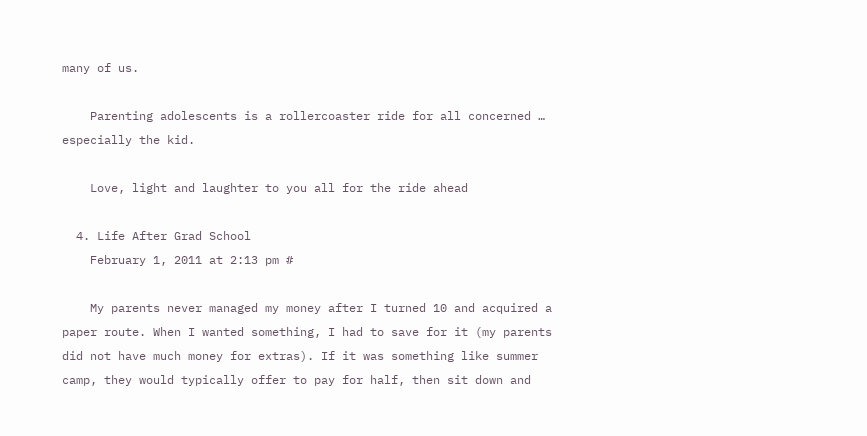many of us.

    Parenting adolescents is a rollercoaster ride for all concerned … especially the kid.

    Love, light and laughter to you all for the ride ahead

  4. Life After Grad School
    February 1, 2011 at 2:13 pm #

    My parents never managed my money after I turned 10 and acquired a paper route. When I wanted something, I had to save for it (my parents did not have much money for extras). If it was something like summer camp, they would typically offer to pay for half, then sit down and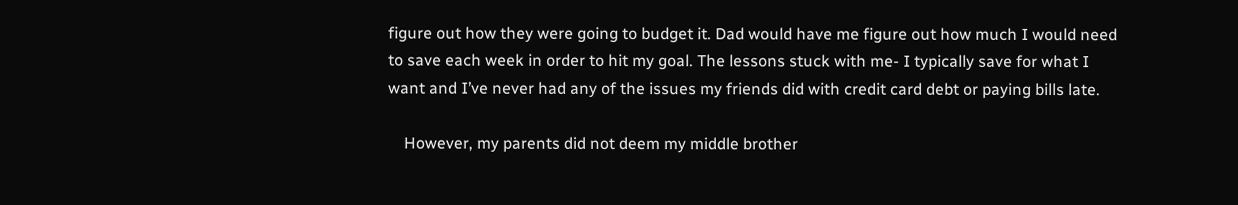figure out how they were going to budget it. Dad would have me figure out how much I would need to save each week in order to hit my goal. The lessons stuck with me- I typically save for what I want and I’ve never had any of the issues my friends did with credit card debt or paying bills late.

    However, my parents did not deem my middle brother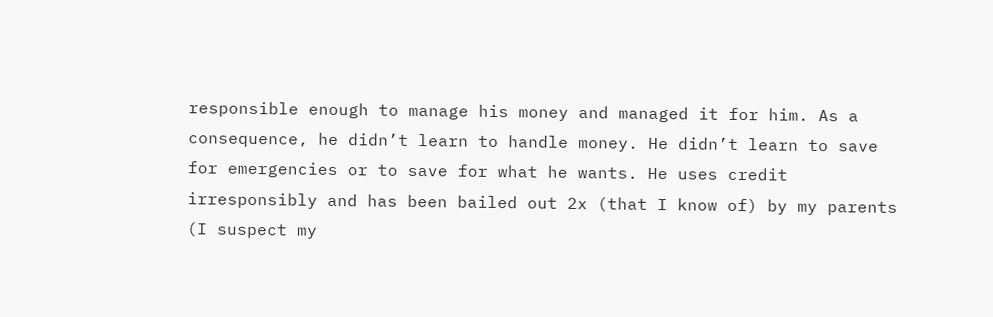responsible enough to manage his money and managed it for him. As a consequence, he didn’t learn to handle money. He didn’t learn to save for emergencies or to save for what he wants. He uses credit irresponsibly and has been bailed out 2x (that I know of) by my parents (I suspect my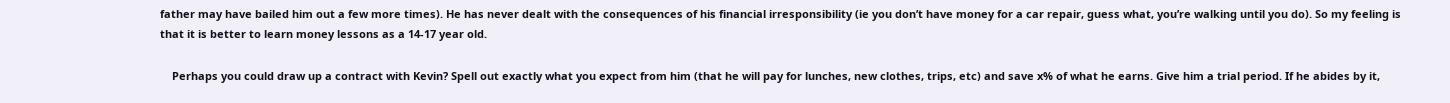father may have bailed him out a few more times). He has never dealt with the consequences of his financial irresponsibility (ie you don’t have money for a car repair, guess what, you’re walking until you do). So my feeling is that it is better to learn money lessons as a 14-17 year old.

    Perhaps you could draw up a contract with Kevin? Spell out exactly what you expect from him (that he will pay for lunches, new clothes, trips, etc) and save x% of what he earns. Give him a trial period. If he abides by it,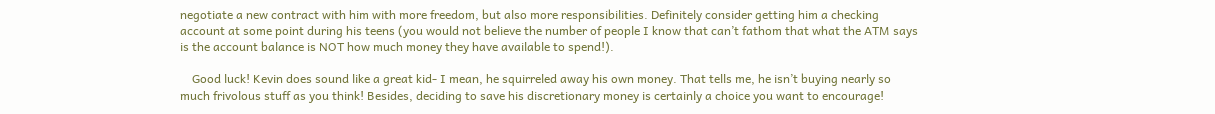negotiate a new contract with him with more freedom, but also more responsibilities. Definitely consider getting him a checking account at some point during his teens (you would not believe the number of people I know that can’t fathom that what the ATM says is the account balance is NOT how much money they have available to spend!).

    Good luck! Kevin does sound like a great kid- I mean, he squirreled away his own money. That tells me, he isn’t buying nearly so much frivolous stuff as you think! Besides, deciding to save his discretionary money is certainly a choice you want to encourage!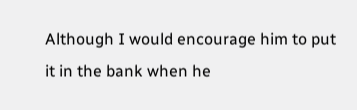Although I would encourage him to put it in the bank when he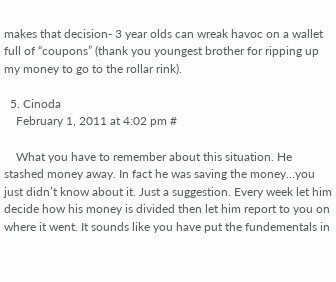makes that decision- 3 year olds can wreak havoc on a wallet full of “coupons” (thank you youngest brother for ripping up my money to go to the rollar rink).

  5. Cinoda
    February 1, 2011 at 4:02 pm #

    What you have to remember about this situation. He stashed money away. In fact he was saving the money…you just didn’t know about it. Just a suggestion. Every week let him decide how his money is divided then let him report to you on where it went. It sounds like you have put the fundementals in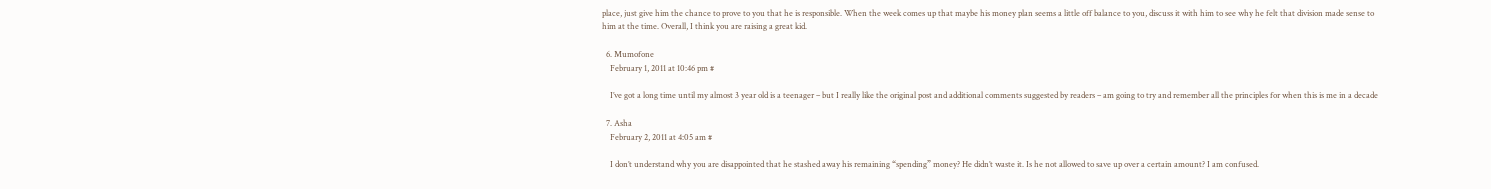place, just give him the chance to prove to you that he is responsible. When the week comes up that maybe his money plan seems a little off balance to you, discuss it with him to see why he felt that division made sense to him at the time. Overall, I think you are raising a great kid.

  6. Mumofone
    February 1, 2011 at 10:46 pm #

    I’ve got a long time until my almost 3 year old is a teenager – but I really like the original post and additional comments suggested by readers – am going to try and remember all the principles for when this is me in a decade

  7. Asha
    February 2, 2011 at 4:05 am #

    I don’t understand why you are disappointed that he stashed away his remaining “spending” money? He didn’t waste it. Is he not allowed to save up over a certain amount? I am confused.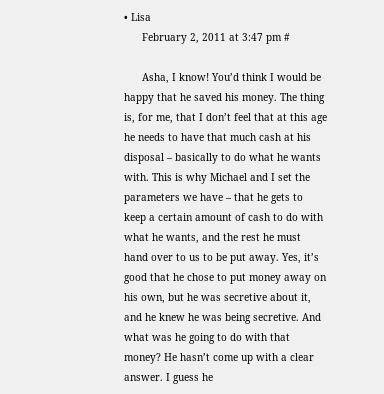• Lisa
      February 2, 2011 at 3:47 pm #

      Asha, I know! You’d think I would be happy that he saved his money. The thing is, for me, that I don’t feel that at this age he needs to have that much cash at his disposal – basically to do what he wants with. This is why Michael and I set the parameters we have – that he gets to keep a certain amount of cash to do with what he wants, and the rest he must hand over to us to be put away. Yes, it’s good that he chose to put money away on his own, but he was secretive about it, and he knew he was being secretive. And what was he going to do with that money? He hasn’t come up with a clear answer. I guess he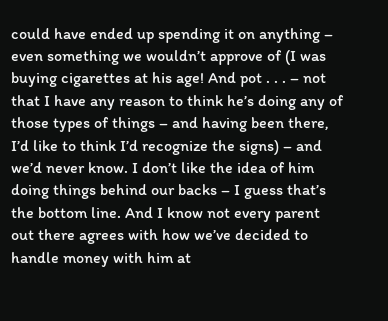could have ended up spending it on anything – even something we wouldn’t approve of (I was buying cigarettes at his age! And pot . . . – not that I have any reason to think he’s doing any of those types of things – and having been there, I’d like to think I’d recognize the signs) – and we’d never know. I don’t like the idea of him doing things behind our backs – I guess that’s the bottom line. And I know not every parent out there agrees with how we’ve decided to handle money with him at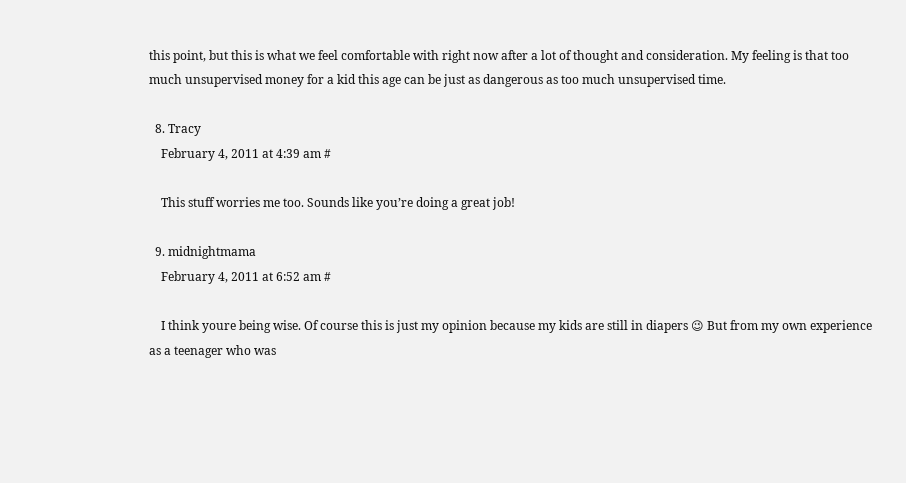this point, but this is what we feel comfortable with right now after a lot of thought and consideration. My feeling is that too much unsupervised money for a kid this age can be just as dangerous as too much unsupervised time.

  8. Tracy
    February 4, 2011 at 4:39 am #

    This stuff worries me too. Sounds like you’re doing a great job!

  9. midnightmama
    February 4, 2011 at 6:52 am #

    I think youre being wise. Of course this is just my opinion because my kids are still in diapers 😉 But from my own experience as a teenager who was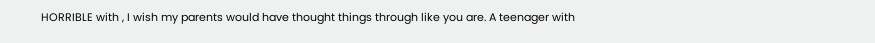HORRIBLE with , I wish my parents would have thought things through like you are. A teenager with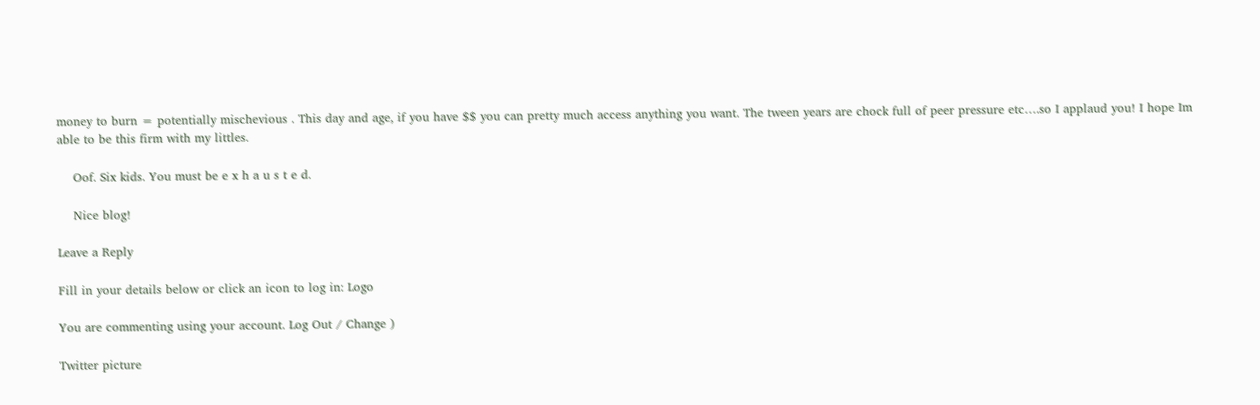money to burn = potentially mischevious . This day and age, if you have $$ you can pretty much access anything you want. The tween years are chock full of peer pressure etc….so I applaud you! I hope Im able to be this firm with my littles.

    Oof. Six kids. You must be e x h a u s t e d.

    Nice blog!

Leave a Reply

Fill in your details below or click an icon to log in: Logo

You are commenting using your account. Log Out / Change )

Twitter picture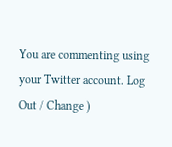You are commenting using your Twitter account. Log Out / Change )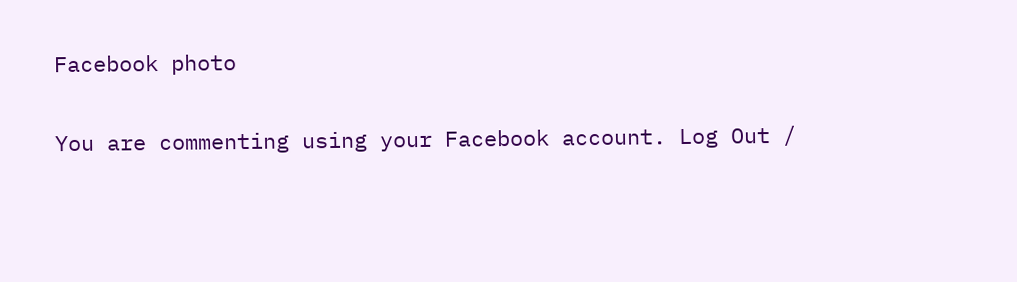Facebook photo

You are commenting using your Facebook account. Log Out /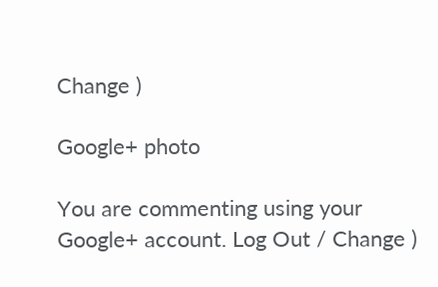Change )

Google+ photo

You are commenting using your Google+ account. Log Out / Change )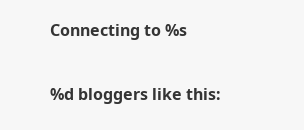Connecting to %s

%d bloggers like this: